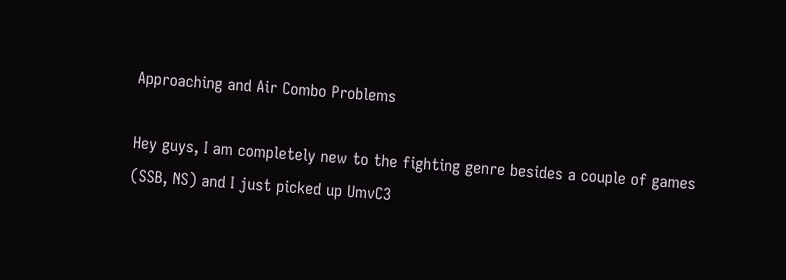Approaching and Air Combo Problems

Hey guys, I am completely new to the fighting genre besides a couple of games (SSB, NS) and I just picked up UmvC3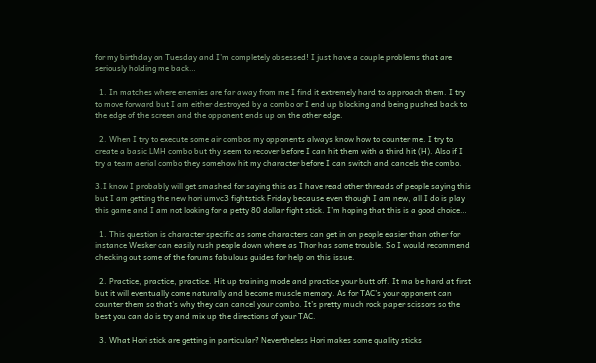for my birthday on Tuesday and I’m completely obsessed! I just have a couple problems that are seriously holding me back…

  1. In matches where enemies are far away from me I find it extremely hard to approach them. I try to move forward but I am either destroyed by a combo or I end up blocking and being pushed back to the edge of the screen and the opponent ends up on the other edge.

  2. When I try to execute some air combos my opponents always know how to counter me. I try to create a basic LMH combo but thy seem to recover before I can hit them with a third hit (H). Also if I try a team aerial combo they somehow hit my character before I can switch and cancels the combo.

3.I know I probably will get smashed for saying this as I have read other threads of people saying this but I am getting the new hori umvc3 fightstick Friday because even though I am new, all I do is play this game and I am not looking for a petty 80 dollar fight stick. I’m hoping that this is a good choice…

  1. This question is character specific as some characters can get in on people easier than other for instance Wesker can easily rush people down where as Thor has some trouble. So I would recommend checking out some of the forums fabulous guides for help on this issue.

  2. Practice, practice, practice. Hit up training mode and practice your butt off. It ma be hard at first but it will eventually come naturally and become muscle memory. As for TAC’s your opponent can counter them so that’s why they can cancel your combo. It’s pretty much rock paper scissors so the best you can do is try and mix up the directions of your TAC.

  3. What Hori stick are getting in particular? Nevertheless Hori makes some quality sticks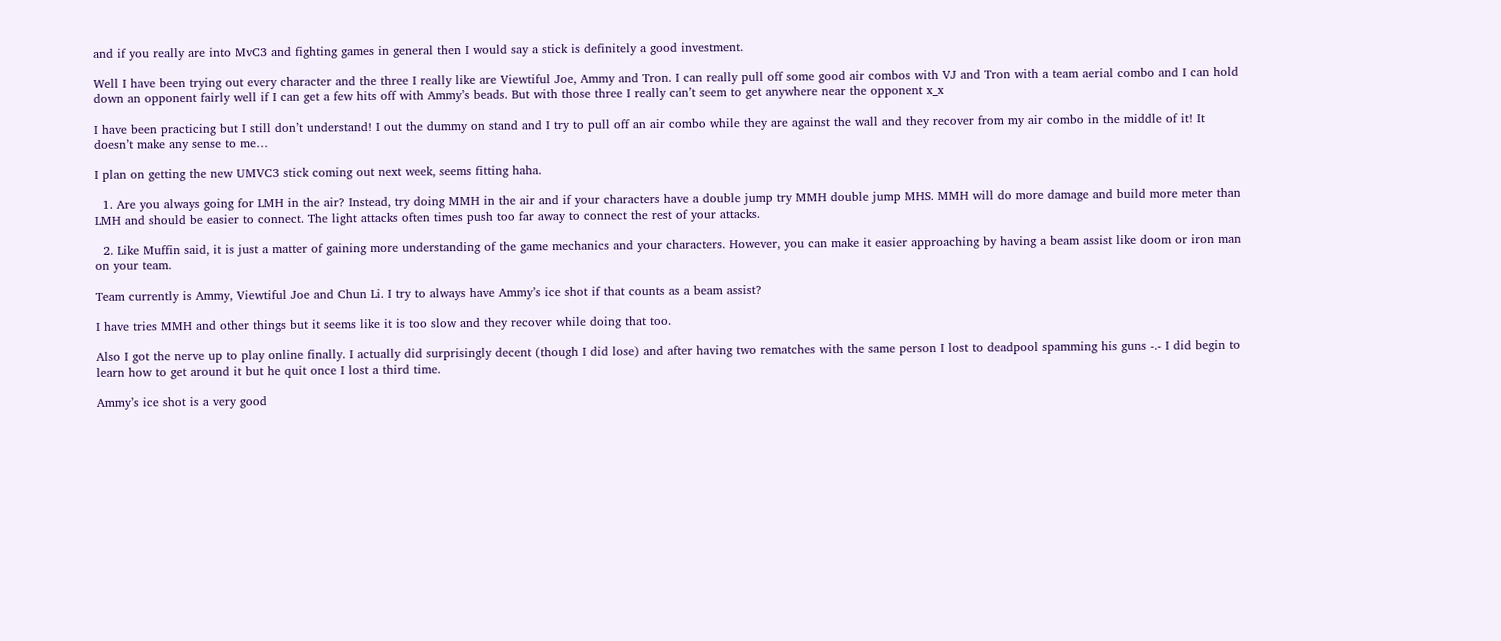and if you really are into MvC3 and fighting games in general then I would say a stick is definitely a good investment.

Well I have been trying out every character and the three I really like are Viewtiful Joe, Ammy and Tron. I can really pull off some good air combos with VJ and Tron with a team aerial combo and I can hold down an opponent fairly well if I can get a few hits off with Ammy’s beads. But with those three I really can’t seem to get anywhere near the opponent x_x

I have been practicing but I still don’t understand! I out the dummy on stand and I try to pull off an air combo while they are against the wall and they recover from my air combo in the middle of it! It doesn’t make any sense to me…

I plan on getting the new UMVC3 stick coming out next week, seems fitting haha.

  1. Are you always going for LMH in the air? Instead, try doing MMH in the air and if your characters have a double jump try MMH double jump MHS. MMH will do more damage and build more meter than LMH and should be easier to connect. The light attacks often times push too far away to connect the rest of your attacks.

  2. Like Muffin said, it is just a matter of gaining more understanding of the game mechanics and your characters. However, you can make it easier approaching by having a beam assist like doom or iron man on your team.

Team currently is Ammy, Viewtiful Joe and Chun Li. I try to always have Ammy’s ice shot if that counts as a beam assist?

I have tries MMH and other things but it seems like it is too slow and they recover while doing that too.

Also I got the nerve up to play online finally. I actually did surprisingly decent (though I did lose) and after having two rematches with the same person I lost to deadpool spamming his guns -.- I did begin to learn how to get around it but he quit once I lost a third time.

Ammy’s ice shot is a very good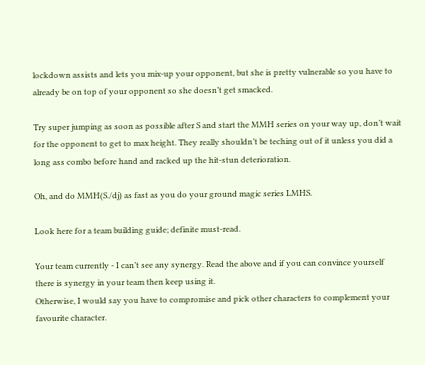lockdown assists and lets you mix-up your opponent, but she is pretty vulnerable so you have to already be on top of your opponent so she doesn’t get smacked.

Try super jumping as soon as possible after S and start the MMH series on your way up, don’t wait for the opponent to get to max height. They really shouldn’t be teching out of it unless you did a long ass combo before hand and racked up the hit-stun deterioration.

Oh, and do MMH(S./dj) as fast as you do your ground magic series LMHS.

Look here for a team building guide; definite must-read.

Your team currently - I can’t see any synergy. Read the above and if you can convince yourself there is synergy in your team then keep using it.
Otherwise, I would say you have to compromise and pick other characters to complement your favourite character.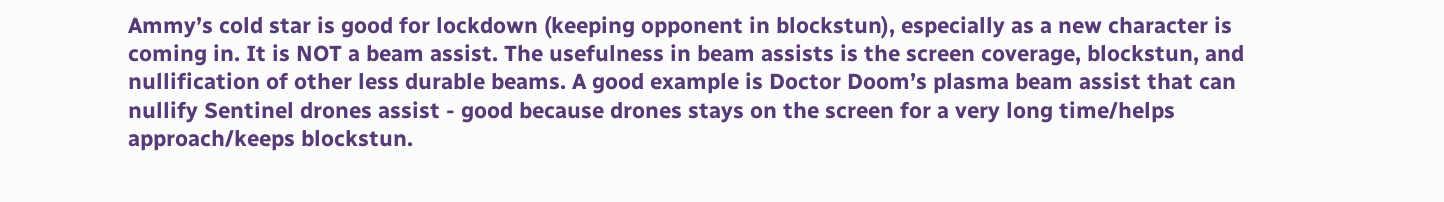Ammy’s cold star is good for lockdown (keeping opponent in blockstun), especially as a new character is coming in. It is NOT a beam assist. The usefulness in beam assists is the screen coverage, blockstun, and nullification of other less durable beams. A good example is Doctor Doom’s plasma beam assist that can nullify Sentinel drones assist - good because drones stays on the screen for a very long time/helps approach/keeps blockstun.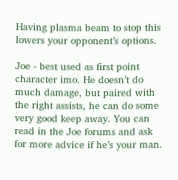Having plasma beam to stop this lowers your opponent’s options.

Joe - best used as first point character imo. He doesn’t do much damage, but paired with the right assists, he can do some very good keep away. You can read in the Joe forums and ask for more advice if he’s your man.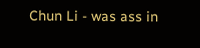Chun Li - was ass in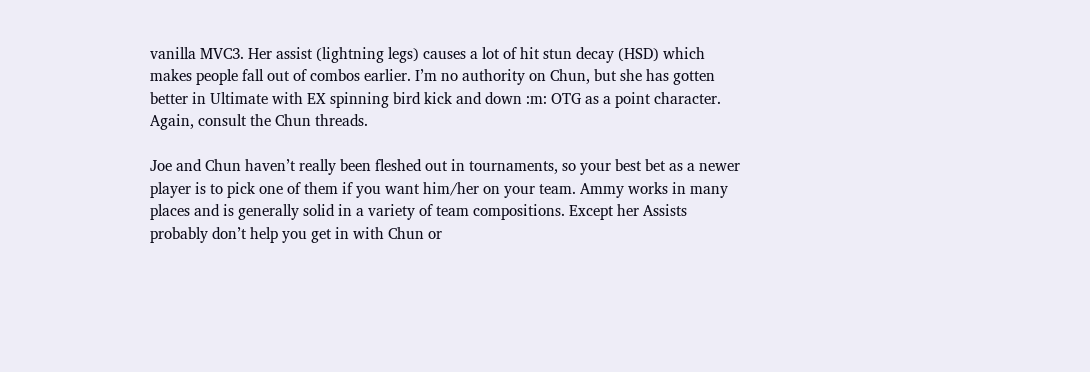vanilla MVC3. Her assist (lightning legs) causes a lot of hit stun decay (HSD) which makes people fall out of combos earlier. I’m no authority on Chun, but she has gotten better in Ultimate with EX spinning bird kick and down :m: OTG as a point character. Again, consult the Chun threads.

Joe and Chun haven’t really been fleshed out in tournaments, so your best bet as a newer player is to pick one of them if you want him/her on your team. Ammy works in many places and is generally solid in a variety of team compositions. Except her Assists probably don’t help you get in with Chun or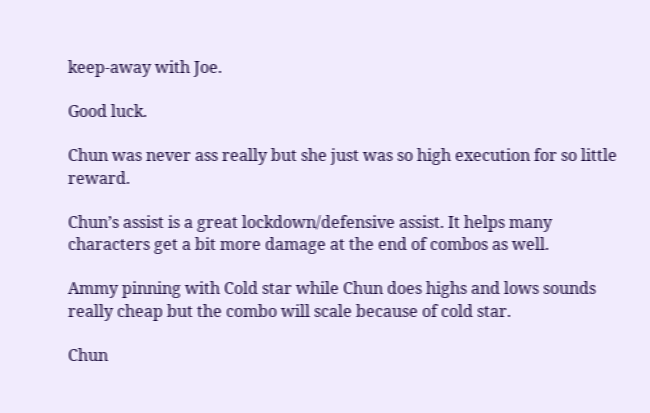keep-away with Joe.

Good luck.

Chun was never ass really but she just was so high execution for so little reward.

Chun’s assist is a great lockdown/defensive assist. It helps many characters get a bit more damage at the end of combos as well.

Ammy pinning with Cold star while Chun does highs and lows sounds really cheap but the combo will scale because of cold star.

Chun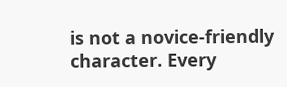is not a novice-friendly character. Every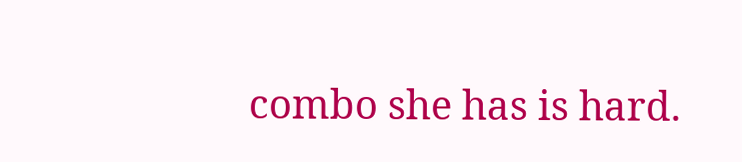combo she has is hard.